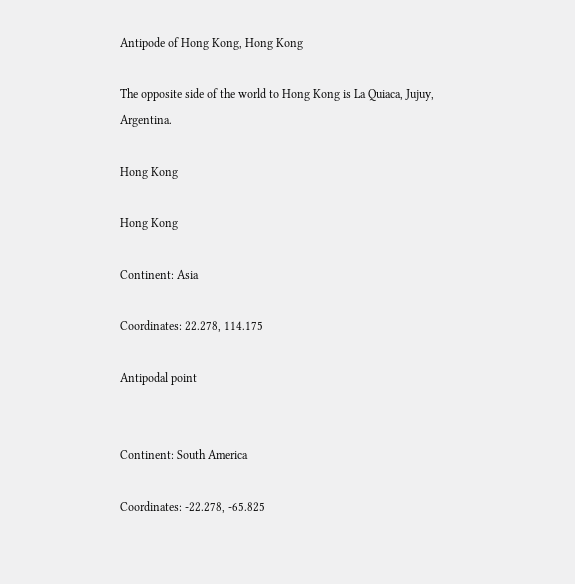Antipode of Hong Kong, Hong Kong

The opposite side of the world to Hong Kong is La Quiaca, Jujuy, Argentina.

Hong Kong

Hong Kong

Continent: Asia

Coordinates: 22.278, 114.175

Antipodal point


Continent: South America

Coordinates: -22.278, -65.825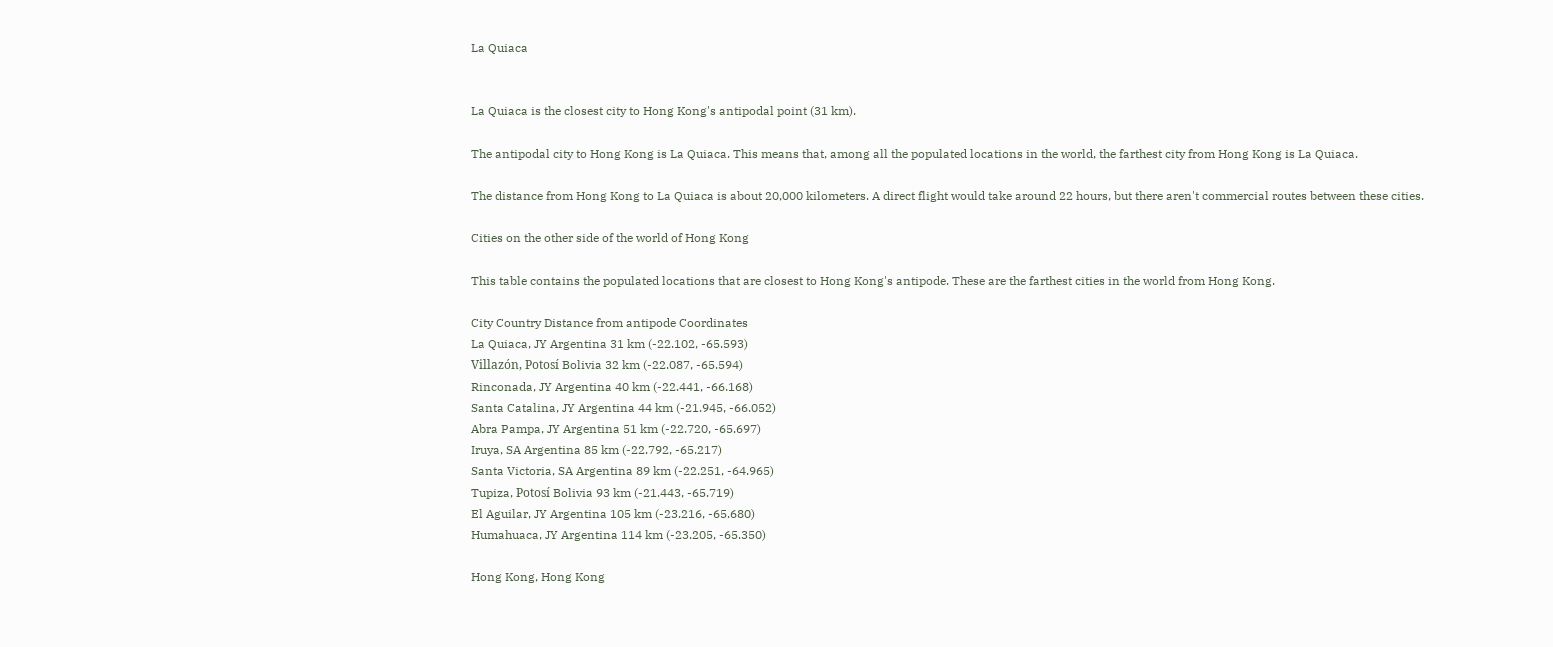La Quiaca


La Quiaca is the closest city to Hong Kong's antipodal point (31 km).

The antipodal city to Hong Kong is La Quiaca. This means that, among all the populated locations in the world, the farthest city from Hong Kong is La Quiaca.

The distance from Hong Kong to La Quiaca is about 20,000 kilometers. A direct flight would take around 22 hours, but there aren't commercial routes between these cities.

Cities on the other side of the world of Hong Kong

This table contains the populated locations that are closest to Hong Kong's antipode. These are the farthest cities in the world from Hong Kong.

City Country Distance from antipode Coordinates
La Quiaca, JY Argentina 31 km (-22.102, -65.593)
Villazón, Potosí Bolivia 32 km (-22.087, -65.594)
Rinconada, JY Argentina 40 km (-22.441, -66.168)
Santa Catalina, JY Argentina 44 km (-21.945, -66.052)
Abra Pampa, JY Argentina 51 km (-22.720, -65.697)
Iruya, SA Argentina 85 km (-22.792, -65.217)
Santa Victoria, SA Argentina 89 km (-22.251, -64.965)
Tupiza, Potosí Bolivia 93 km (-21.443, -65.719)
El Aguilar, JY Argentina 105 km (-23.216, -65.680)
Humahuaca, JY Argentina 114 km (-23.205, -65.350)

Hong Kong, Hong Kong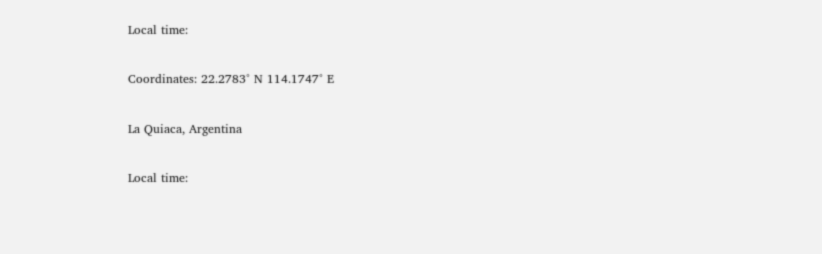Local time:

Coordinates: 22.2783° N 114.1747° E

La Quiaca, Argentina

Local time: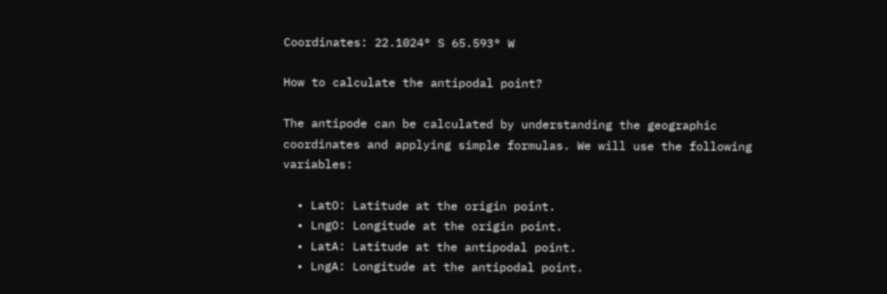Coordinates: 22.1024° S 65.593° W

How to calculate the antipodal point?

The antipode can be calculated by understanding the geographic coordinates and applying simple formulas. We will use the following variables:

  • LatO: Latitude at the origin point.
  • LngO: Longitude at the origin point.
  • LatA: Latitude at the antipodal point.
  • LngA: Longitude at the antipodal point.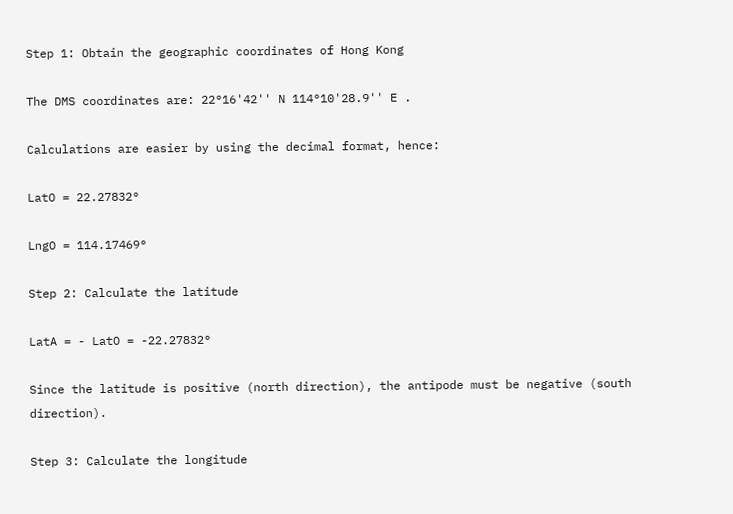Step 1: Obtain the geographic coordinates of Hong Kong

The DMS coordinates are: 22°16'42'' N 114°10'28.9'' E .

Calculations are easier by using the decimal format, hence:

LatO = 22.27832°

LngO = 114.17469°

Step 2: Calculate the latitude

LatA = - LatO = -22.27832°

Since the latitude is positive (north direction), the antipode must be negative (south direction).

Step 3: Calculate the longitude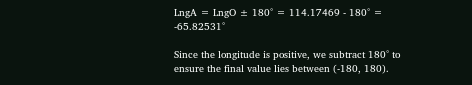LngA = LngO ± 180° = 114.17469 - 180° = -65.82531°

Since the longitude is positive, we subtract 180° to ensure the final value lies between (-180, 180).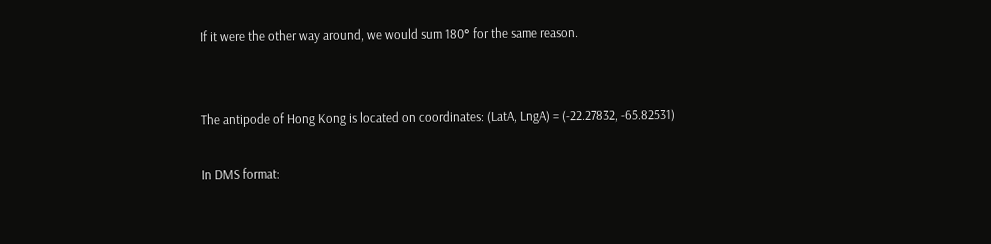If it were the other way around, we would sum 180° for the same reason.


The antipode of Hong Kong is located on coordinates: (LatA, LngA) = (-22.27832, -65.82531)

In DMS format: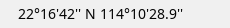22°16'42'' N 114°10'28.9''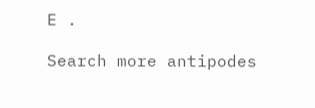E .

Search more antipodes